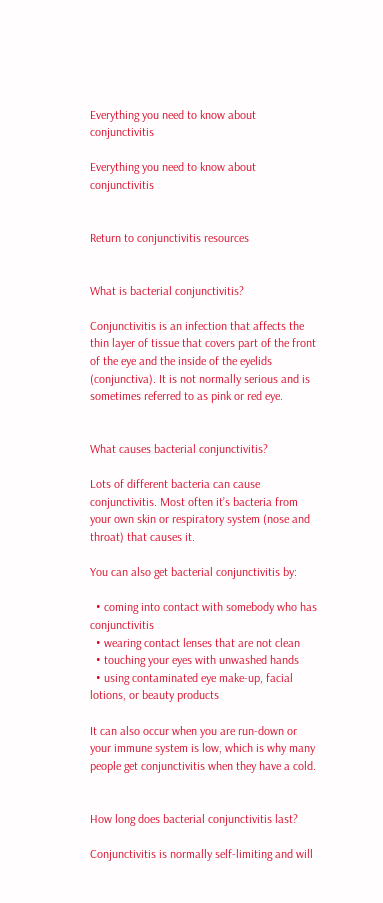Everything you need to know about conjunctivitis

Everything you need to know about conjunctivitis


Return to conjunctivitis resources


What is bacterial conjunctivitis?

Conjunctivitis is an infection that affects the thin layer of tissue that covers part of the front of the eye and the inside of the eyelids (conjunctiva). It is not normally serious and is sometimes referred to as pink or red eye.


What causes bacterial conjunctivitis?

Lots of different bacteria can cause conjunctivitis. Most often it’s bacteria from your own skin or respiratory system (nose and throat) that causes it.

You can also get bacterial conjunctivitis by:

  • coming into contact with somebody who has conjunctivitis
  • wearing contact lenses that are not clean
  • touching your eyes with unwashed hands
  • using contaminated eye make-up, facial lotions, or beauty products

It can also occur when you are run-down or your immune system is low, which is why many people get conjunctivitis when they have a cold.


How long does bacterial conjunctivitis last?

Conjunctivitis is normally self-limiting and will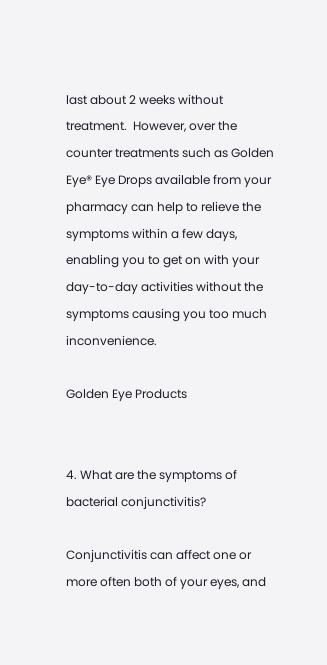last about 2 weeks without treatment.  However, over the counter treatments such as Golden Eye® Eye Drops available from your pharmacy can help to relieve the symptoms within a few days, enabling you to get on with your day-to-day activities without the symptoms causing you too much inconvenience.

Golden Eye Products


4. What are the symptoms of bacterial conjunctivitis?

Conjunctivitis can affect one or more often both of your eyes, and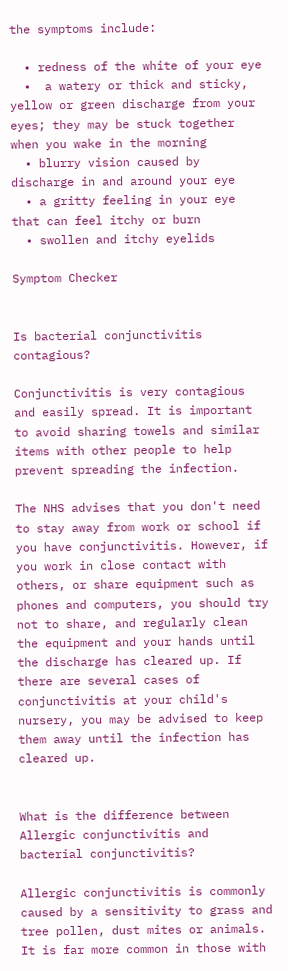the symptoms include:

  • redness of the white of your eye
  •  a watery or thick and sticky, yellow or green discharge from your eyes; they may be stuck together when you wake in the morning
  • blurry vision caused by discharge in and around your eye
  • a gritty feeling in your eye that can feel itchy or burn
  • swollen and itchy eyelids

Symptom Checker


Is bacterial conjunctivitis contagious?

Conjunctivitis is very contagious and easily spread. It is important to avoid sharing towels and similar items with other people to help prevent spreading the infection.

The NHS advises that you don't need to stay away from work or school if you have conjunctivitis. However, if you work in close contact with others, or share equipment such as phones and computers, you should try not to share, and regularly clean the equipment and your hands until the discharge has cleared up. If there are several cases of conjunctivitis at your child's nursery, you may be advised to keep them away until the infection has cleared up.


What is the difference between Allergic conjunctivitis and bacterial conjunctivitis?

Allergic conjunctivitis is commonly caused by a sensitivity to grass and tree pollen, dust mites or animals. It is far more common in those with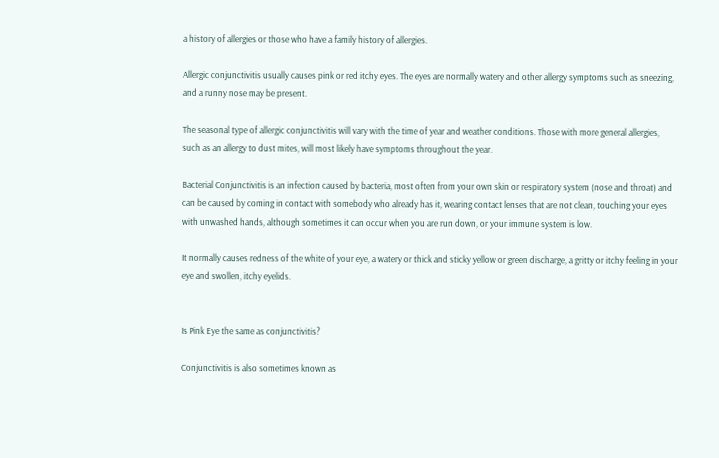a history of allergies or those who have a family history of allergies.

Allergic conjunctivitis usually causes pink or red itchy eyes. The eyes are normally watery and other allergy symptoms such as sneezing, and a runny nose may be present.

The seasonal type of allergic conjunctivitis will vary with the time of year and weather conditions. Those with more general allergies, such as an allergy to dust mites, will most likely have symptoms throughout the year.

Bacterial Conjunctivitis is an infection caused by bacteria, most often from your own skin or respiratory system (nose and throat) and can be caused by coming in contact with somebody who already has it, wearing contact lenses that are not clean, touching your eyes with unwashed hands, although sometimes it can occur when you are run down, or your immune system is low.

It normally causes redness of the white of your eye, a watery or thick and sticky yellow or green discharge, a gritty or itchy feeling in your eye and swollen, itchy eyelids.


Is Pink Eye the same as conjunctivitis?

Conjunctivitis is also sometimes known as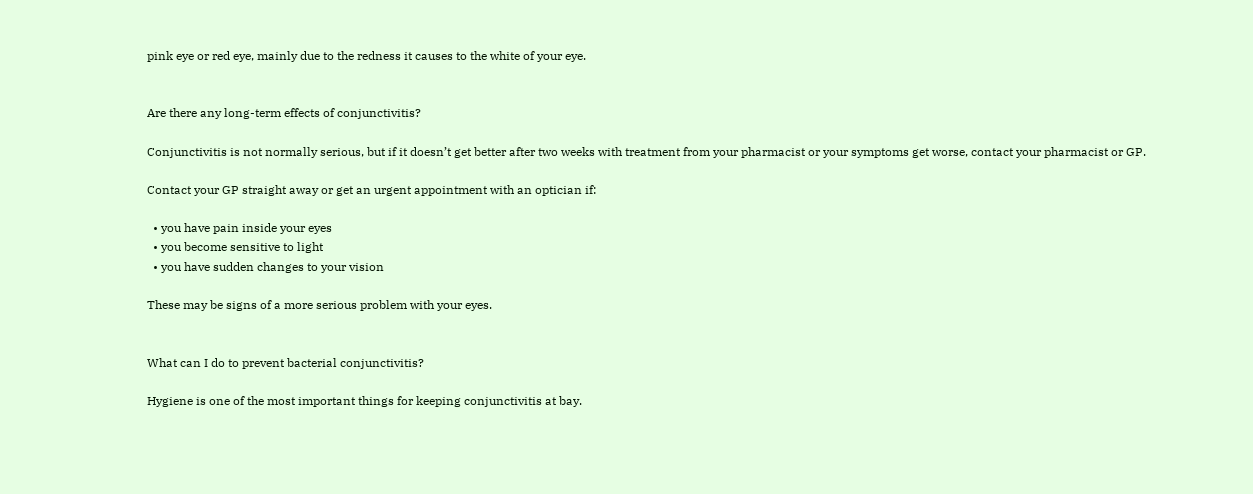pink eye or red eye, mainly due to the redness it causes to the white of your eye.


Are there any long-term effects of conjunctivitis?

Conjunctivitis is not normally serious, but if it doesn’t get better after two weeks with treatment from your pharmacist or your symptoms get worse, contact your pharmacist or GP.

Contact your GP straight away or get an urgent appointment with an optician if:

  • you have pain inside your eyes
  • you become sensitive to light
  • you have sudden changes to your vision

These may be signs of a more serious problem with your eyes.


What can I do to prevent bacterial conjunctivitis?

Hygiene is one of the most important things for keeping conjunctivitis at bay.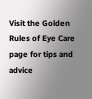Visit the Golden Rules of Eye Care page for tips and advice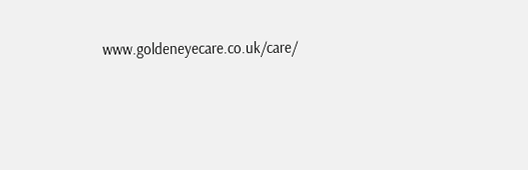www.goldeneyecare.co.uk/care/